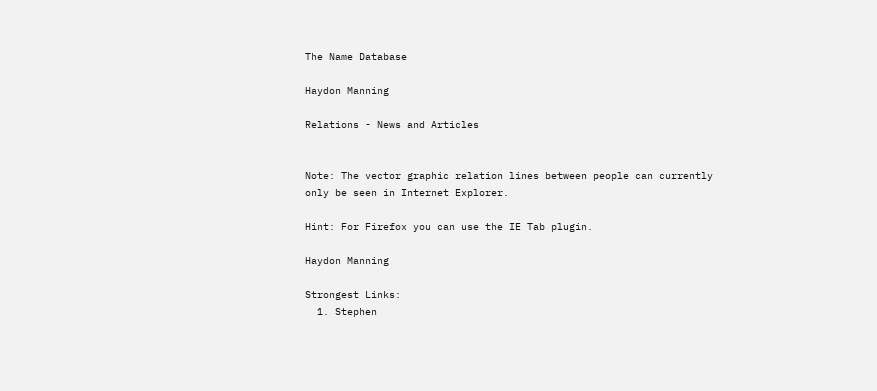The Name Database

Haydon Manning

Relations - News and Articles


Note: The vector graphic relation lines between people can currently only be seen in Internet Explorer.

Hint: For Firefox you can use the IE Tab plugin.

Haydon Manning

Strongest Links:
  1. Stephen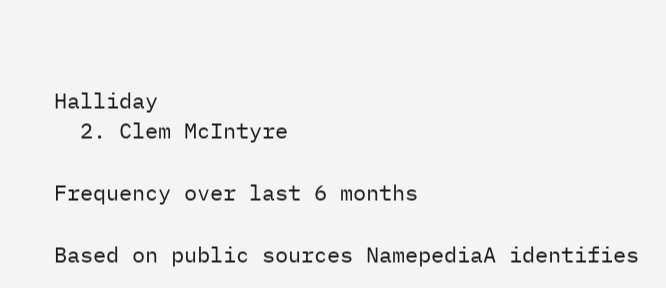Halliday
  2. Clem McIntyre

Frequency over last 6 months

Based on public sources NamepediaA identifies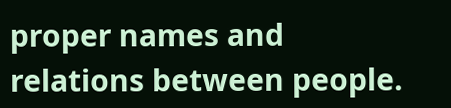proper names and relations between people.